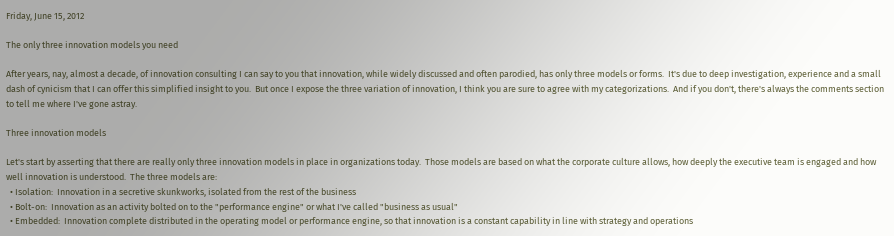Friday, June 15, 2012

The only three innovation models you need

After years, nay, almost a decade, of innovation consulting I can say to you that innovation, while widely discussed and often parodied, has only three models or forms.  It's due to deep investigation, experience and a small dash of cynicism that I can offer this simplified insight to you.  But once I expose the three variation of innovation, I think you are sure to agree with my categorizations.  And if you don't, there's always the comments section to tell me where I've gone astray.

Three innovation models

Let's start by asserting that there are really only three innovation models in place in organizations today.  Those models are based on what the corporate culture allows, how deeply the executive team is engaged and how well innovation is understood.  The three models are:
  • Isolation:  Innovation in a secretive skunkworks, isolated from the rest of the business
  • Bolt-on:  Innovation as an activity bolted on to the "performance engine" or what I've called "business as usual"
  • Embedded:  Innovation complete distributed in the operating model or performance engine, so that innovation is a constant capability in line with strategy and operations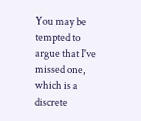You may be tempted to argue that I've missed one, which is a discrete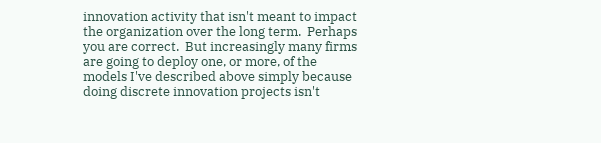innovation activity that isn't meant to impact the organization over the long term.  Perhaps you are correct.  But increasingly many firms are going to deploy one, or more, of the models I've described above simply because doing discrete innovation projects isn't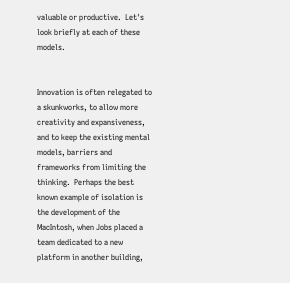valuable or productive.  Let's look briefly at each of these models.


Innovation is often relegated to a skunkworks, to allow more creativity and expansiveness, and to keep the existing mental models, barriers and frameworks from limiting the thinking.  Perhaps the best known example of isolation is the development of the MacIntosh, when Jobs placed a team dedicated to a new platform in another building,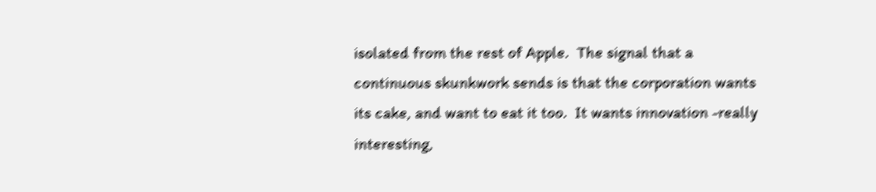isolated from the rest of Apple.  The signal that a continuous skunkwork sends is that the corporation wants its cake, and want to eat it too.  It wants innovation -really interesting,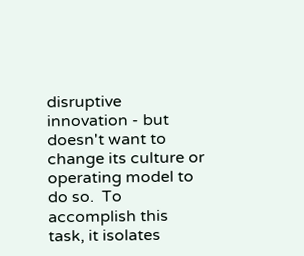disruptive innovation - but doesn't want to change its culture or operating model to do so.  To accomplish this task, it isolates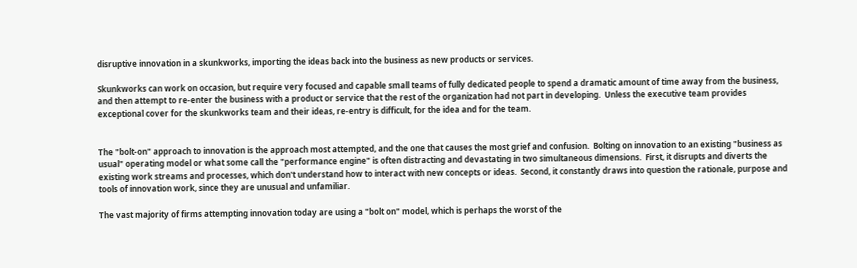disruptive innovation in a skunkworks, importing the ideas back into the business as new products or services.

Skunkworks can work on occasion, but require very focused and capable small teams of fully dedicated people to spend a dramatic amount of time away from the business, and then attempt to re-enter the business with a product or service that the rest of the organization had not part in developing.  Unless the executive team provides exceptional cover for the skunkworks team and their ideas, re-entry is difficult, for the idea and for the team.


The "bolt-on" approach to innovation is the approach most attempted, and the one that causes the most grief and confusion.  Bolting on innovation to an existing "business as usual" operating model or what some call the "performance engine" is often distracting and devastating in two simultaneous dimensions.  First, it disrupts and diverts the existing work streams and processes, which don't understand how to interact with new concepts or ideas.  Second, it constantly draws into question the rationale, purpose and tools of innovation work, since they are unusual and unfamiliar.

The vast majority of firms attempting innovation today are using a "bolt on" model, which is perhaps the worst of the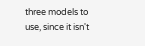three models to use, since it isn't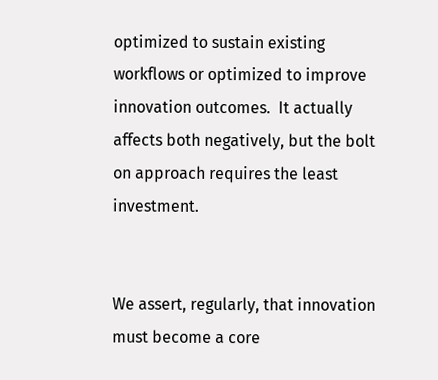optimized to sustain existing workflows or optimized to improve innovation outcomes.  It actually affects both negatively, but the bolt on approach requires the least investment.


We assert, regularly, that innovation must become a core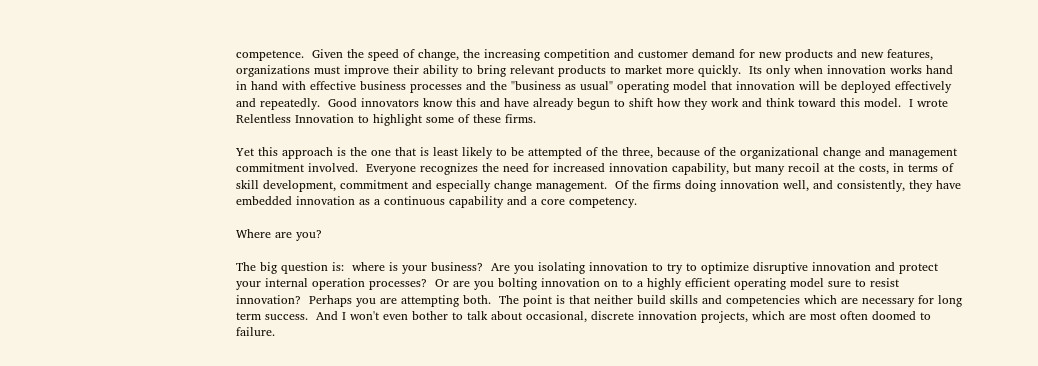competence.  Given the speed of change, the increasing competition and customer demand for new products and new features, organizations must improve their ability to bring relevant products to market more quickly.  Its only when innovation works hand in hand with effective business processes and the "business as usual" operating model that innovation will be deployed effectively and repeatedly.  Good innovators know this and have already begun to shift how they work and think toward this model.  I wrote Relentless Innovation to highlight some of these firms.

Yet this approach is the one that is least likely to be attempted of the three, because of the organizational change and management commitment involved.  Everyone recognizes the need for increased innovation capability, but many recoil at the costs, in terms of skill development, commitment and especially change management.  Of the firms doing innovation well, and consistently, they have embedded innovation as a continuous capability and a core competency.

Where are you?

The big question is:  where is your business?  Are you isolating innovation to try to optimize disruptive innovation and protect your internal operation processes?  Or are you bolting innovation on to a highly efficient operating model sure to resist innovation?  Perhaps you are attempting both.  The point is that neither build skills and competencies which are necessary for long term success.  And I won't even bother to talk about occasional, discrete innovation projects, which are most often doomed to failure.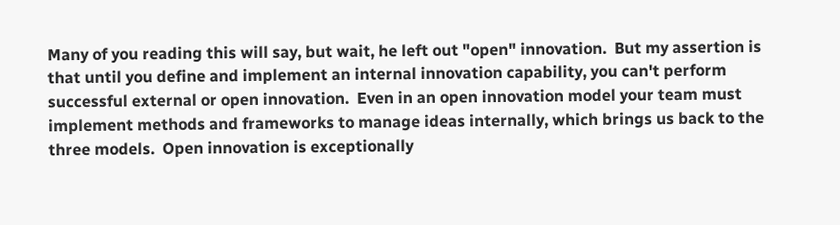Many of you reading this will say, but wait, he left out "open" innovation.  But my assertion is that until you define and implement an internal innovation capability, you can't perform successful external or open innovation.  Even in an open innovation model your team must implement methods and frameworks to manage ideas internally, which brings us back to the three models.  Open innovation is exceptionally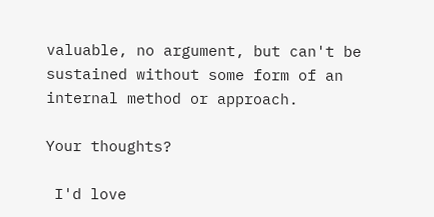valuable, no argument, but can't be sustained without some form of an internal method or approach.

Your thoughts?

 I'd love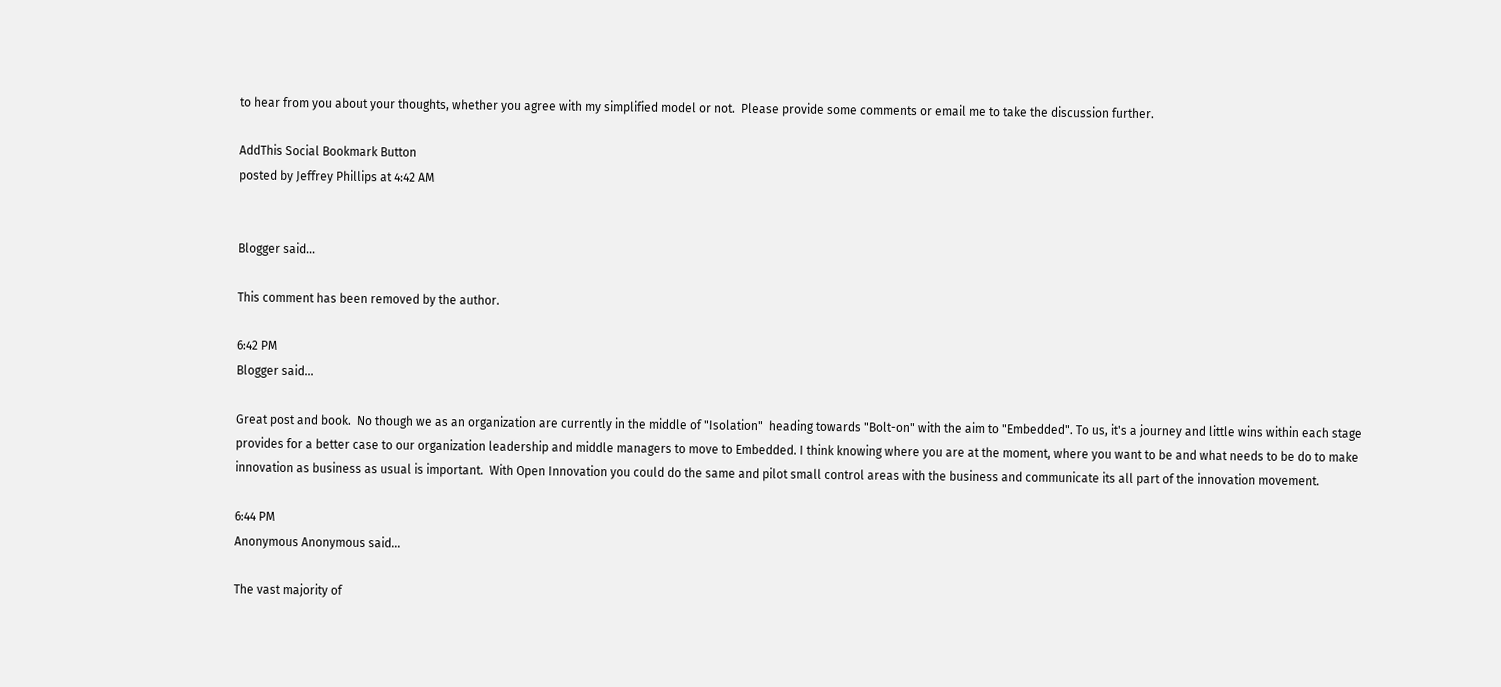to hear from you about your thoughts, whether you agree with my simplified model or not.  Please provide some comments or email me to take the discussion further.

AddThis Social Bookmark Button
posted by Jeffrey Phillips at 4:42 AM


Blogger said...

This comment has been removed by the author.

6:42 PM
Blogger said...

Great post and book.  No though we as an organization are currently in the middle of "Isolation"  heading towards "Bolt-on" with the aim to "Embedded". To us, it's a journey and little wins within each stage provides for a better case to our organization leadership and middle managers to move to Embedded. I think knowing where you are at the moment, where you want to be and what needs to be do to make innovation as business as usual is important.  With Open Innovation you could do the same and pilot small control areas with the business and communicate its all part of the innovation movement.

6:44 PM
Anonymous Anonymous said...

The vast majority of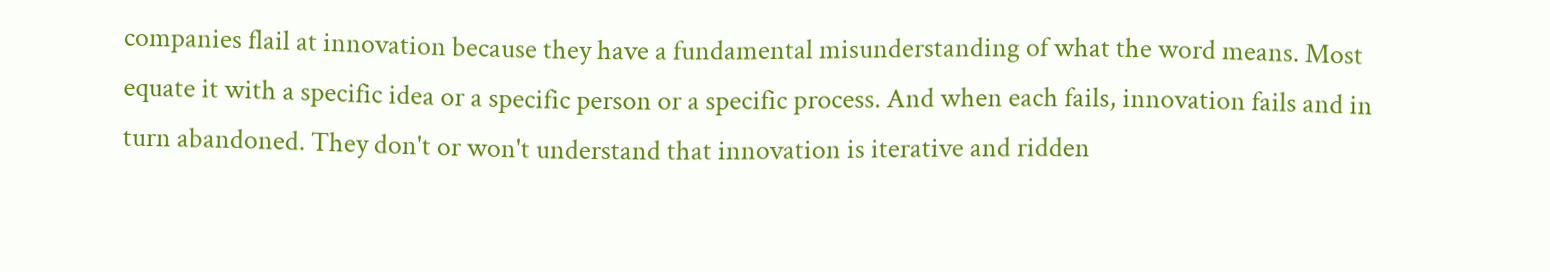companies flail at innovation because they have a fundamental misunderstanding of what the word means. Most equate it with a specific idea or a specific person or a specific process. And when each fails, innovation fails and in turn abandoned. They don't or won't understand that innovation is iterative and ridden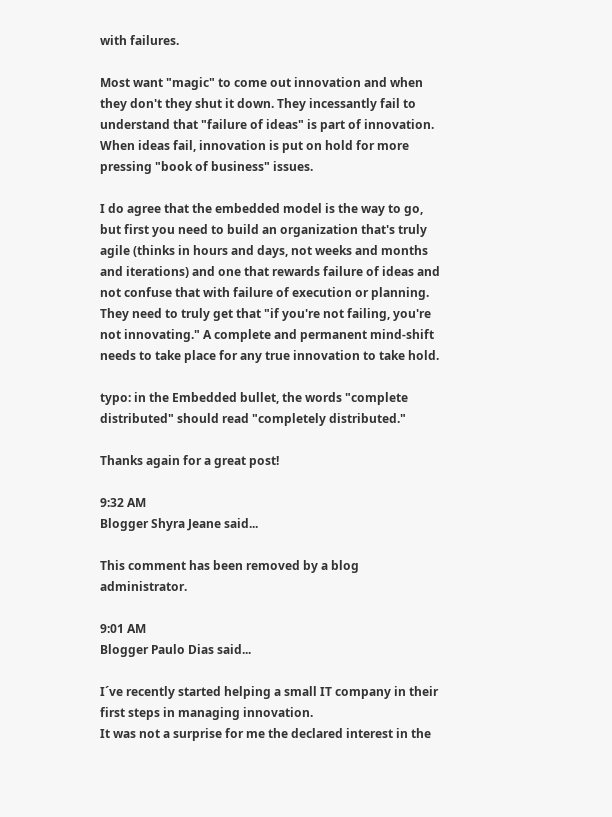with failures.

Most want "magic" to come out innovation and when they don't they shut it down. They incessantly fail to understand that "failure of ideas" is part of innovation. When ideas fail, innovation is put on hold for more pressing "book of business" issues.

I do agree that the embedded model is the way to go, but first you need to build an organization that's truly agile (thinks in hours and days, not weeks and months and iterations) and one that rewards failure of ideas and not confuse that with failure of execution or planning. They need to truly get that "if you're not failing, you're not innovating." A complete and permanent mind-shift needs to take place for any true innovation to take hold.

typo: in the Embedded bullet, the words "complete distributed" should read "completely distributed."

Thanks again for a great post!

9:32 AM
Blogger Shyra Jeane said...

This comment has been removed by a blog administrator.

9:01 AM
Blogger Paulo Dias said...

I´ve recently started helping a small IT company in their first steps in managing innovation.
It was not a surprise for me the declared interest in the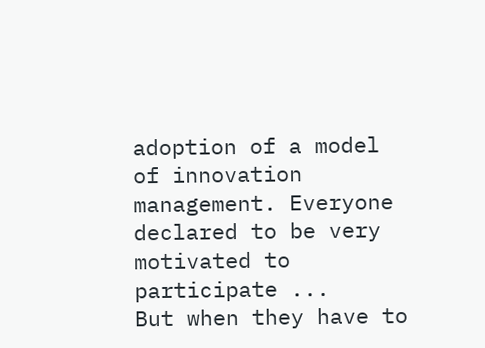adoption of a model of innovation management. Everyone declared to be very motivated to participate ...
But when they have to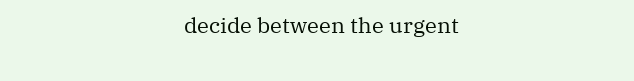decide between the urgent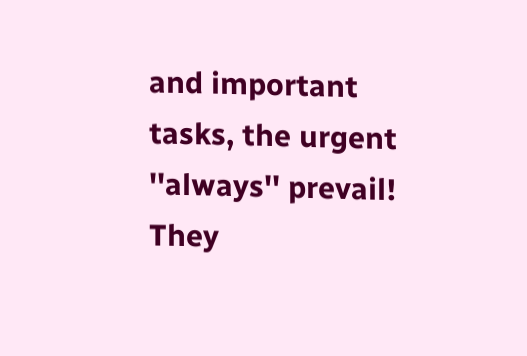and important tasks, the urgent ''always'' prevail!
They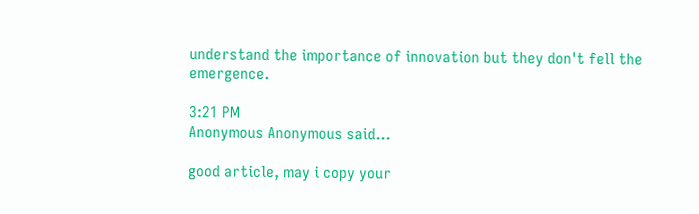understand the importance of innovation but they don't fell the emergence.

3:21 PM
Anonymous Anonymous said...

good article, may i copy your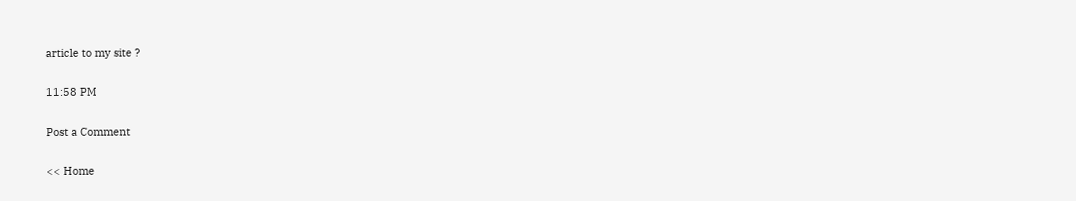article to my site ?

11:58 PM

Post a Comment

<< Home